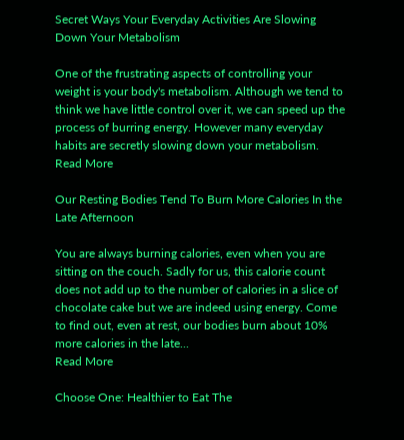Secret Ways Your Everyday Activities Are Slowing Down Your Metabolism

One of the frustrating aspects of controlling your weight is your body's metabolism. Although we tend to think we have little control over it, we can speed up the process of burring energy. However many everyday habits are secretly slowing down your metabolism.
Read More

Our Resting Bodies Tend To Burn More Calories In the Late Afternoon

You are always burning calories, even when you are sitting on the couch. Sadly for us, this calorie count does not add up to the number of calories in a slice of chocolate cake but we are indeed using energy. Come to find out, even at rest, our bodies burn about 10% more calories in the late...
Read More

Choose One: Healthier to Eat The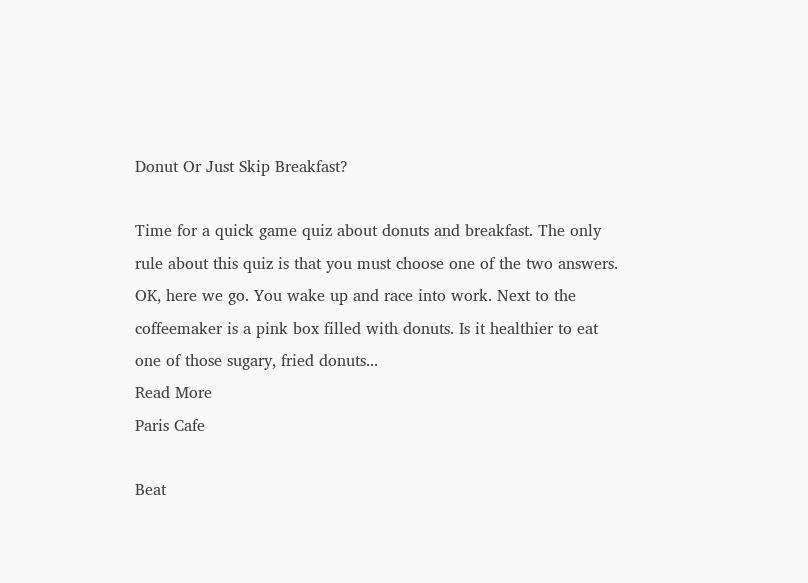Donut Or Just Skip Breakfast?

Time for a quick game quiz about donuts and breakfast. The only rule about this quiz is that you must choose one of the two answers. OK, here we go. You wake up and race into work. Next to the coffeemaker is a pink box filled with donuts. Is it healthier to eat one of those sugary, fried donuts...
Read More
Paris Cafe

Beat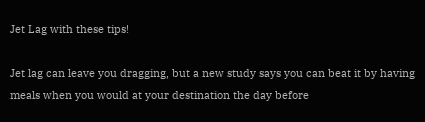Jet Lag with these tips!

Jet lag can leave you dragging, but a new study says you can beat it by having meals when you would at your destination the day before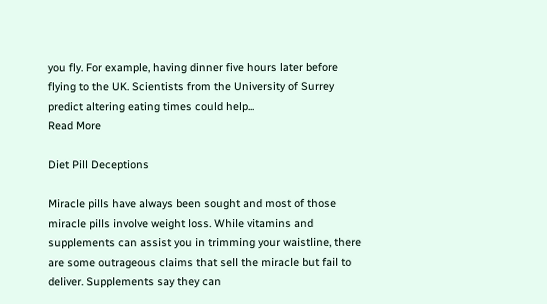you fly. For example, having dinner five hours later before flying to the UK. Scientists from the University of Surrey predict altering eating times could help...
Read More

Diet Pill Deceptions

Miracle pills have always been sought and most of those miracle pills involve weight loss. While vitamins and supplements can assist you in trimming your waistline, there are some outrageous claims that sell the miracle but fail to deliver. Supplements say they can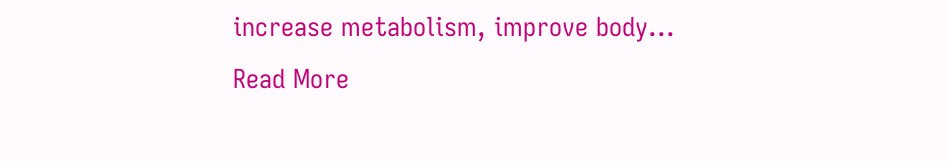increase metabolism, improve body...
Read More